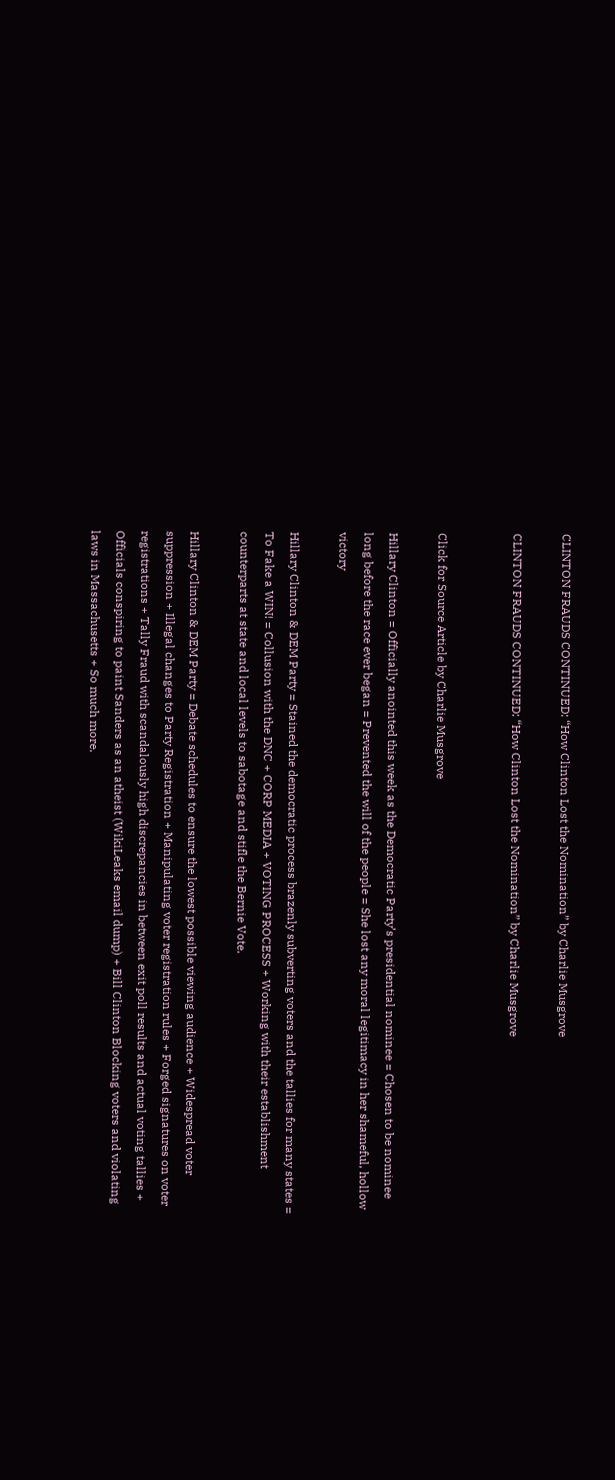CLINTON FRAUDS CONTINUED: “How Clinton Lost the Nomination” by Charlie Musgrove

CLINTON FRAUDS CONTINUED: “How Clinton Lost the Nomination” by Charlie Musgrove


Click for Source Article by Charlie Musgrove

Hillary Clinton = Officially anointed this week as the Democratic Party’s presidential nominee = Chosen to be nominee long before the race ever began = Prevented the will of the people = She lost any moral legitimacy in her shameful, hollow victory

Hillary Clinton & DEM Party = Stained the democratic process brazenly subverting voters and the tallies for many states = To Fake a WIN! = Collusion with the DNC + CORP MEDIA + VOTING PROCESS + Working with their establishment counterparts at state and local levels to sabotage and stifle the Bernie Vote.

Hillary Clinton & DEM Party = Debate schedules to ensure the lowest possible viewing audience + Widespread voter suppression + Illegal changes to Party Registration + Manipulating voter registration rules + Forged signatures on voter registrations + Tally Fraud with scandalously high discrepancies in between exit poll results and actual voting tallies + Officials conspiring to paint Sanders as an atheist (WikiLeaks email dump) + Bill Clinton Blocking voters and violating laws in Massachusetts + So much more.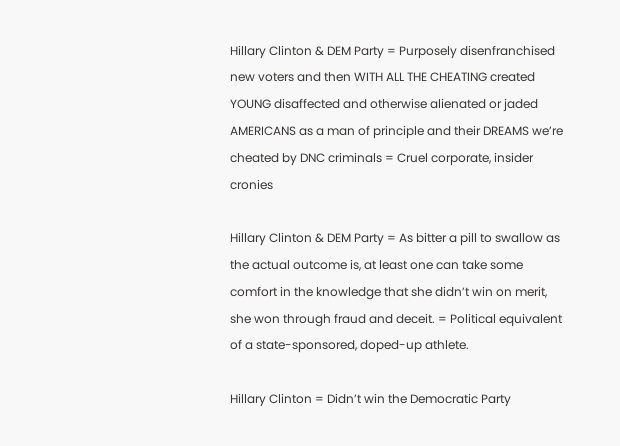Hillary Clinton & DEM Party = Purposely disenfranchised new voters and then WITH ALL THE CHEATING created YOUNG disaffected and otherwise alienated or jaded AMERICANS as a man of principle and their DREAMS we’re cheated by DNC criminals = Cruel corporate, insider cronies

Hillary Clinton & DEM Party = As bitter a pill to swallow as the actual outcome is, at least one can take some comfort in the knowledge that she didn’t win on merit, she won through fraud and deceit. = Political equivalent of a state-sponsored, doped-up athlete.

Hillary Clinton = Didn’t win the Democratic Party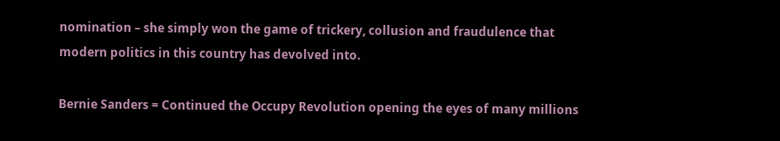nomination – she simply won the game of trickery, collusion and fraudulence that modern politics in this country has devolved into.

Bernie Sanders = Continued the Occupy Revolution opening the eyes of many millions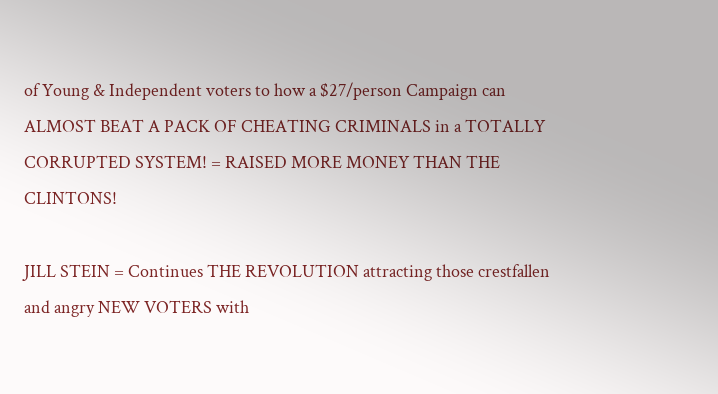of Young & Independent voters to how a $27/person Campaign can ALMOST BEAT A PACK OF CHEATING CRIMINALS in a TOTALLY CORRUPTED SYSTEM! = RAISED MORE MONEY THAN THE CLINTONS!

JILL STEIN = Continues THE REVOLUTION attracting those crestfallen and angry NEW VOTERS with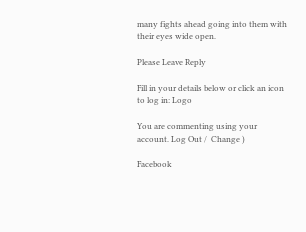many fights ahead going into them with their eyes wide open.

Please Leave Reply

Fill in your details below or click an icon to log in: Logo

You are commenting using your account. Log Out /  Change )

Facebook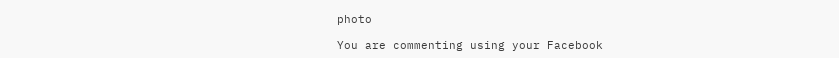photo

You are commenting using your Facebook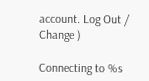account. Log Out /  Change )

Connecting to %s